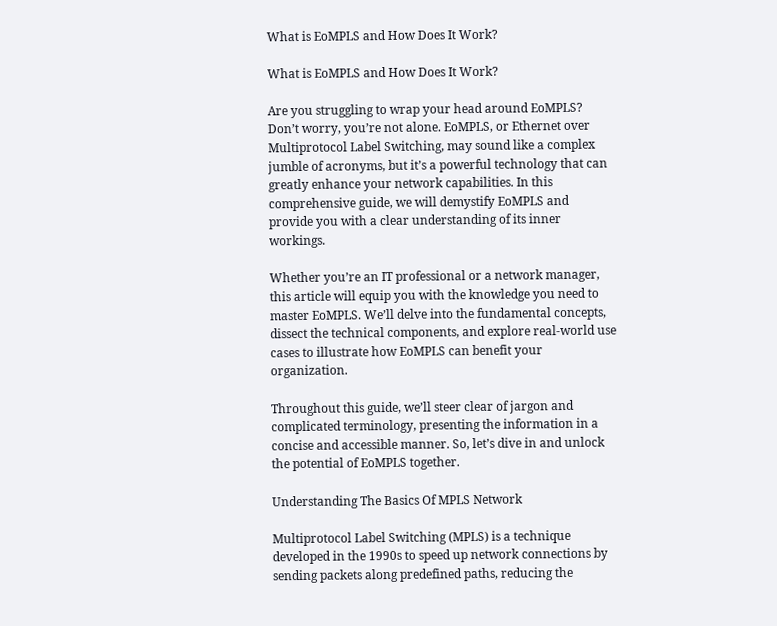What is EoMPLS and How Does It Work?

What is EoMPLS and How Does It Work?

Are you struggling to wrap your head around EoMPLS? Don’t worry, you’re not alone. EoMPLS, or Ethernet over Multiprotocol Label Switching, may sound like a complex jumble of acronyms, but it’s a powerful technology that can greatly enhance your network capabilities. In this comprehensive guide, we will demystify EoMPLS and provide you with a clear understanding of its inner workings.

Whether you’re an IT professional or a network manager, this article will equip you with the knowledge you need to master EoMPLS. We’ll delve into the fundamental concepts, dissect the technical components, and explore real-world use cases to illustrate how EoMPLS can benefit your organization.

Throughout this guide, we’ll steer clear of jargon and complicated terminology, presenting the information in a concise and accessible manner. So, let’s dive in and unlock the potential of EoMPLS together.

Understanding The Basics Of MPLS Network

Multiprotocol Label Switching (MPLS) is a technique developed in the 1990s to speed up network connections by sending packets along predefined paths, reducing the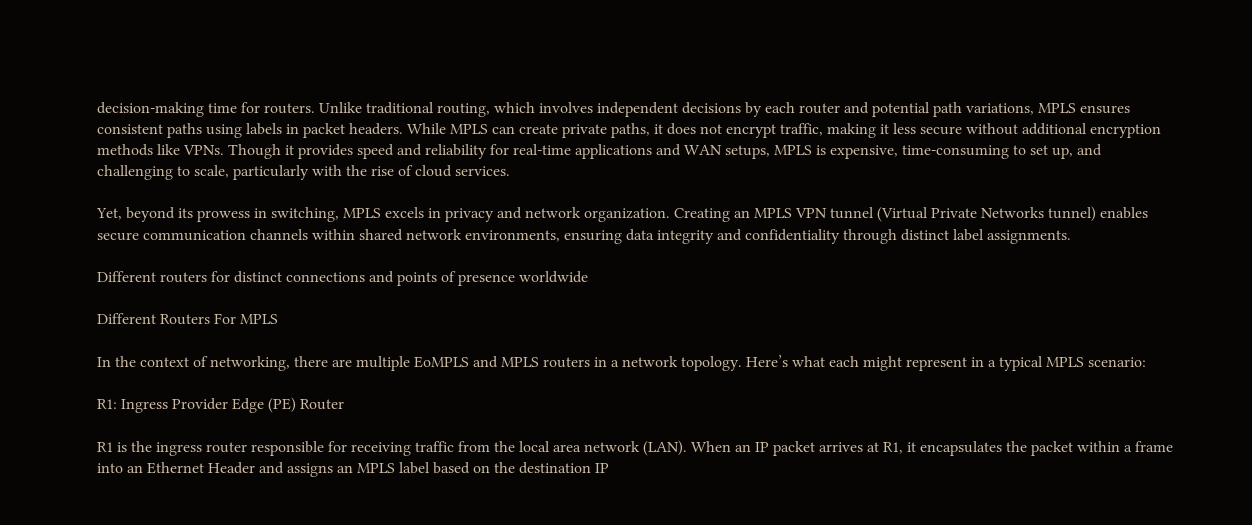decision-making time for routers. Unlike traditional routing, which involves independent decisions by each router and potential path variations, MPLS ensures consistent paths using labels in packet headers. While MPLS can create private paths, it does not encrypt traffic, making it less secure without additional encryption methods like VPNs. Though it provides speed and reliability for real-time applications and WAN setups, MPLS is expensive, time-consuming to set up, and challenging to scale, particularly with the rise of cloud services.

Yet, beyond its prowess in switching, MPLS excels in privacy and network organization. Creating an MPLS VPN tunnel (Virtual Private Networks tunnel) enables secure communication channels within shared network environments, ensuring data integrity and confidentiality through distinct label assignments.

Different routers for distinct connections and points of presence worldwide

Different Routers For MPLS

In the context of networking, there are multiple EoMPLS and MPLS routers in a network topology. Here’s what each might represent in a typical MPLS scenario:

R1: Ingress Provider Edge (PE) Router

R1 is the ingress router responsible for receiving traffic from the local area network (LAN). When an IP packet arrives at R1, it encapsulates the packet within a frame into an Ethernet Header and assigns an MPLS label based on the destination IP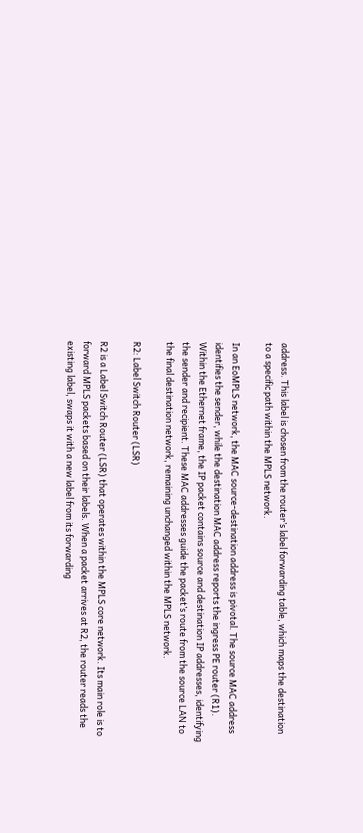address. This label is chosen from the router’s label forwarding table, which maps the destination to a specific path within the MPLS network.

In an EoMPLS network, the MAC source-destination address is pivotal. The source MAC address identifies the sender, while the destination MAC address reports the ingress PE router (R1). Within the Ethernet frame, the IP packet contains source and destination IP addresses, identifying the sender and recipient. These MAC addresses guide the packet’s route from the source LAN to the final destination network, remaining unchanged within the MPLS network.

R2: Label Switch Router (LSR)

R2 is a Label Switch Router (LSR) that operates within the MPLS core network. Its main role is to forward MPLS packets based on their labels. When a packet arrives at R2, the router reads the existing label, swaps it with a new label from its forwarding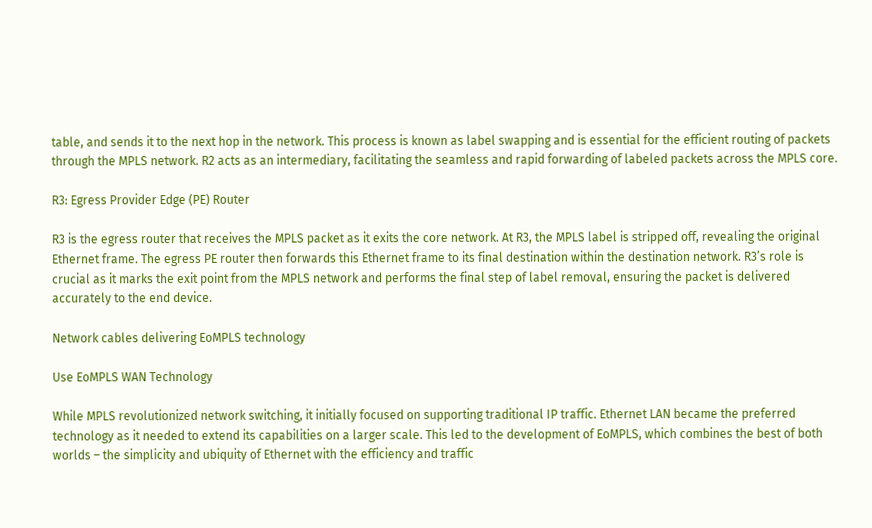table, and sends it to the next hop in the network. This process is known as label swapping and is essential for the efficient routing of packets through the MPLS network. R2 acts as an intermediary, facilitating the seamless and rapid forwarding of labeled packets across the MPLS core.

R3: Egress Provider Edge (PE) Router

R3 is the egress router that receives the MPLS packet as it exits the core network. At R3, the MPLS label is stripped off, revealing the original Ethernet frame. The egress PE router then forwards this Ethernet frame to its final destination within the destination network. R3’s role is crucial as it marks the exit point from the MPLS network and performs the final step of label removal, ensuring the packet is delivered accurately to the end device.

Network cables delivering EoMPLS technology

Use EoMPLS WAN Technology

While MPLS revolutionized network switching, it initially focused on supporting traditional IP traffic. Ethernet LAN became the preferred technology as it needed to extend its capabilities on a larger scale. This led to the development of EoMPLS, which combines the best of both worlds – the simplicity and ubiquity of Ethernet with the efficiency and traffic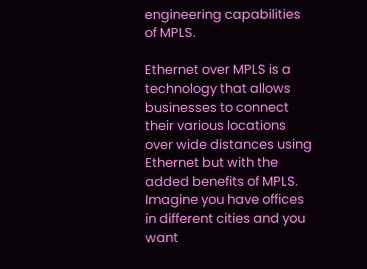engineering capabilities of MPLS.

Ethernet over MPLS is a technology that allows businesses to connect their various locations over wide distances using Ethernet but with the added benefits of MPLS. Imagine you have offices in different cities and you want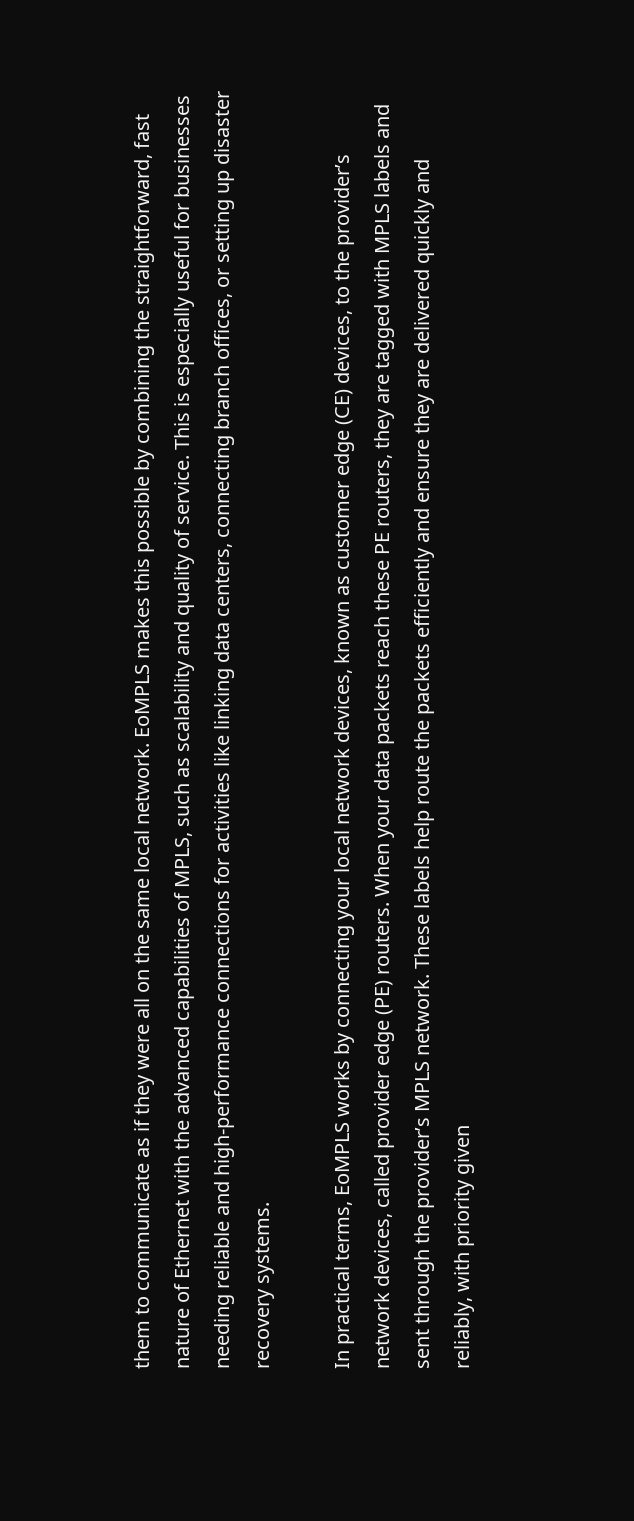them to communicate as if they were all on the same local network. EoMPLS makes this possible by combining the straightforward, fast nature of Ethernet with the advanced capabilities of MPLS, such as scalability and quality of service. This is especially useful for businesses needing reliable and high-performance connections for activities like linking data centers, connecting branch offices, or setting up disaster recovery systems.

In practical terms, EoMPLS works by connecting your local network devices, known as customer edge (CE) devices, to the provider’s network devices, called provider edge (PE) routers. When your data packets reach these PE routers, they are tagged with MPLS labels and sent through the provider’s MPLS network. These labels help route the packets efficiently and ensure they are delivered quickly and reliably, with priority given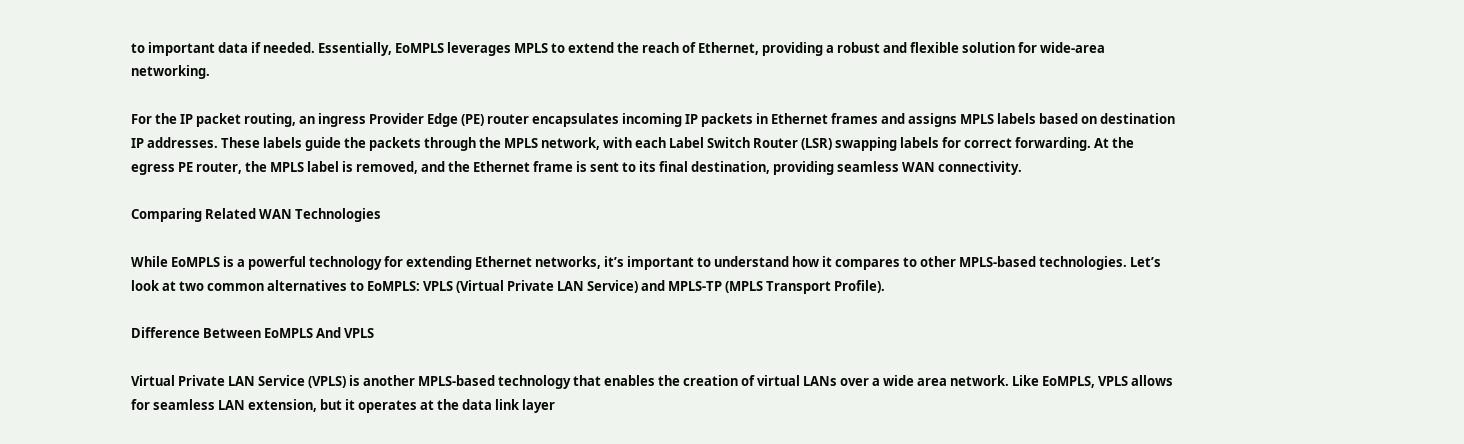to important data if needed. Essentially, EoMPLS leverages MPLS to extend the reach of Ethernet, providing a robust and flexible solution for wide-area networking.

For the IP packet routing, an ingress Provider Edge (PE) router encapsulates incoming IP packets in Ethernet frames and assigns MPLS labels based on destination IP addresses. These labels guide the packets through the MPLS network, with each Label Switch Router (LSR) swapping labels for correct forwarding. At the egress PE router, the MPLS label is removed, and the Ethernet frame is sent to its final destination, providing seamless WAN connectivity.

Comparing Related WAN Technologies

While EoMPLS is a powerful technology for extending Ethernet networks, it’s important to understand how it compares to other MPLS-based technologies. Let’s look at two common alternatives to EoMPLS: VPLS (Virtual Private LAN Service) and MPLS-TP (MPLS Transport Profile).

Difference Between EoMPLS And VPLS

Virtual Private LAN Service (VPLS) is another MPLS-based technology that enables the creation of virtual LANs over a wide area network. Like EoMPLS, VPLS allows for seamless LAN extension, but it operates at the data link layer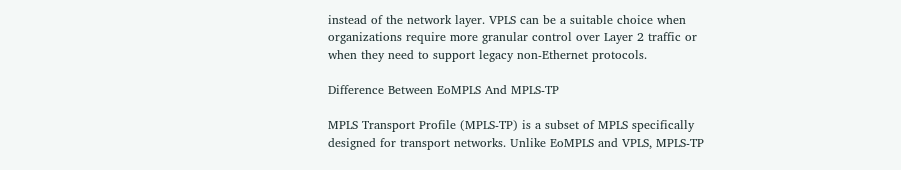instead of the network layer. VPLS can be a suitable choice when organizations require more granular control over Layer 2 traffic or when they need to support legacy non-Ethernet protocols.

Difference Between EoMPLS And MPLS-TP

MPLS Transport Profile (MPLS-TP) is a subset of MPLS specifically designed for transport networks. Unlike EoMPLS and VPLS, MPLS-TP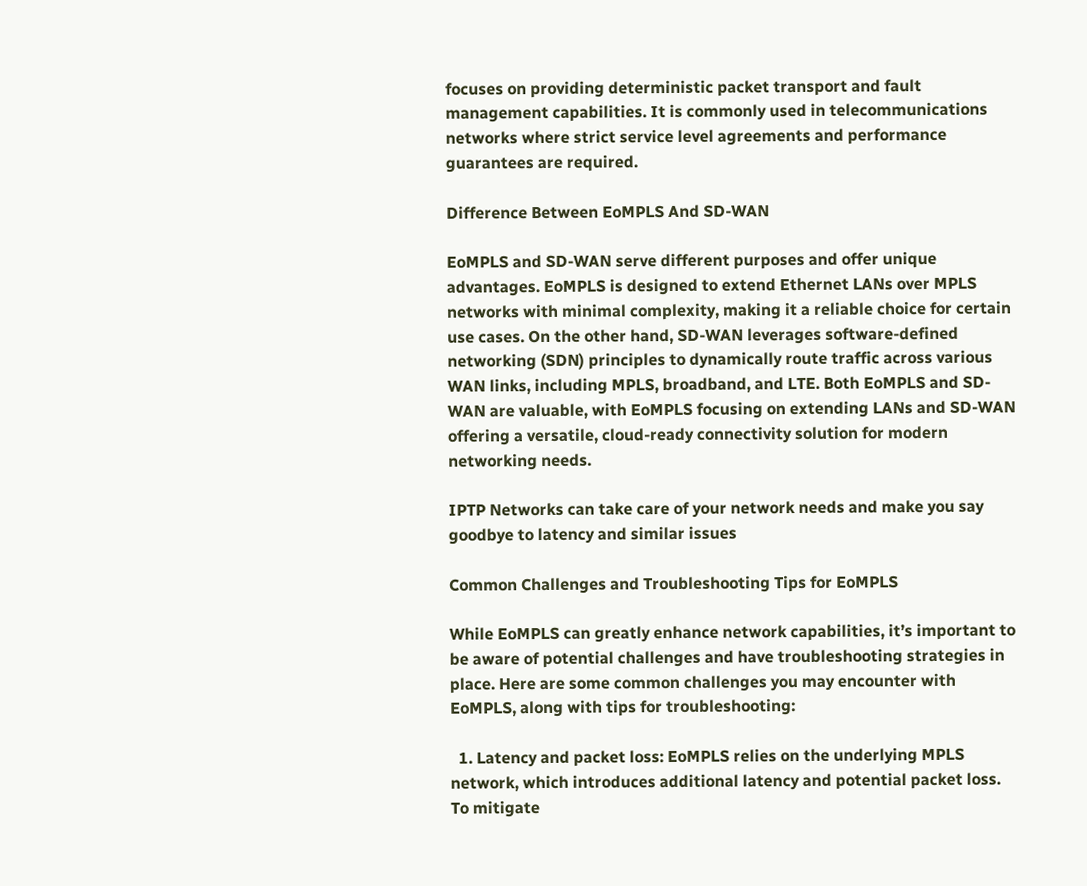focuses on providing deterministic packet transport and fault management capabilities. It is commonly used in telecommunications networks where strict service level agreements and performance guarantees are required.

Difference Between EoMPLS And SD-WAN

EoMPLS and SD-WAN serve different purposes and offer unique advantages. EoMPLS is designed to extend Ethernet LANs over MPLS networks with minimal complexity, making it a reliable choice for certain use cases. On the other hand, SD-WAN leverages software-defined networking (SDN) principles to dynamically route traffic across various WAN links, including MPLS, broadband, and LTE. Both EoMPLS and SD-WAN are valuable, with EoMPLS focusing on extending LANs and SD-WAN offering a versatile, cloud-ready connectivity solution for modern networking needs.

IPTP Networks can take care of your network needs and make you say goodbye to latency and similar issues

Common Challenges and Troubleshooting Tips for EoMPLS

While EoMPLS can greatly enhance network capabilities, it’s important to be aware of potential challenges and have troubleshooting strategies in place. Here are some common challenges you may encounter with EoMPLS, along with tips for troubleshooting:

  1. Latency and packet loss: EoMPLS relies on the underlying MPLS network, which introduces additional latency and potential packet loss. To mitigate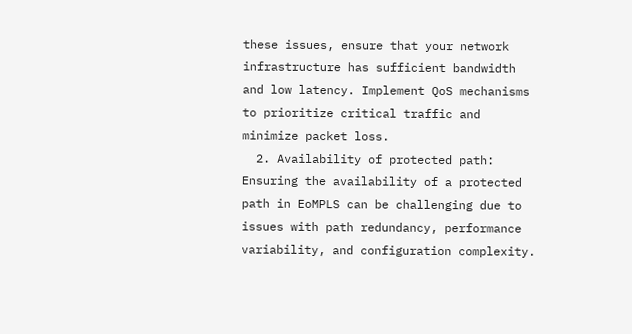these issues, ensure that your network infrastructure has sufficient bandwidth and low latency. Implement QoS mechanisms to prioritize critical traffic and minimize packet loss.
  2. Availability of protected path: Ensuring the availability of a protected path in EoMPLS can be challenging due to issues with path redundancy, performance variability, and configuration complexity.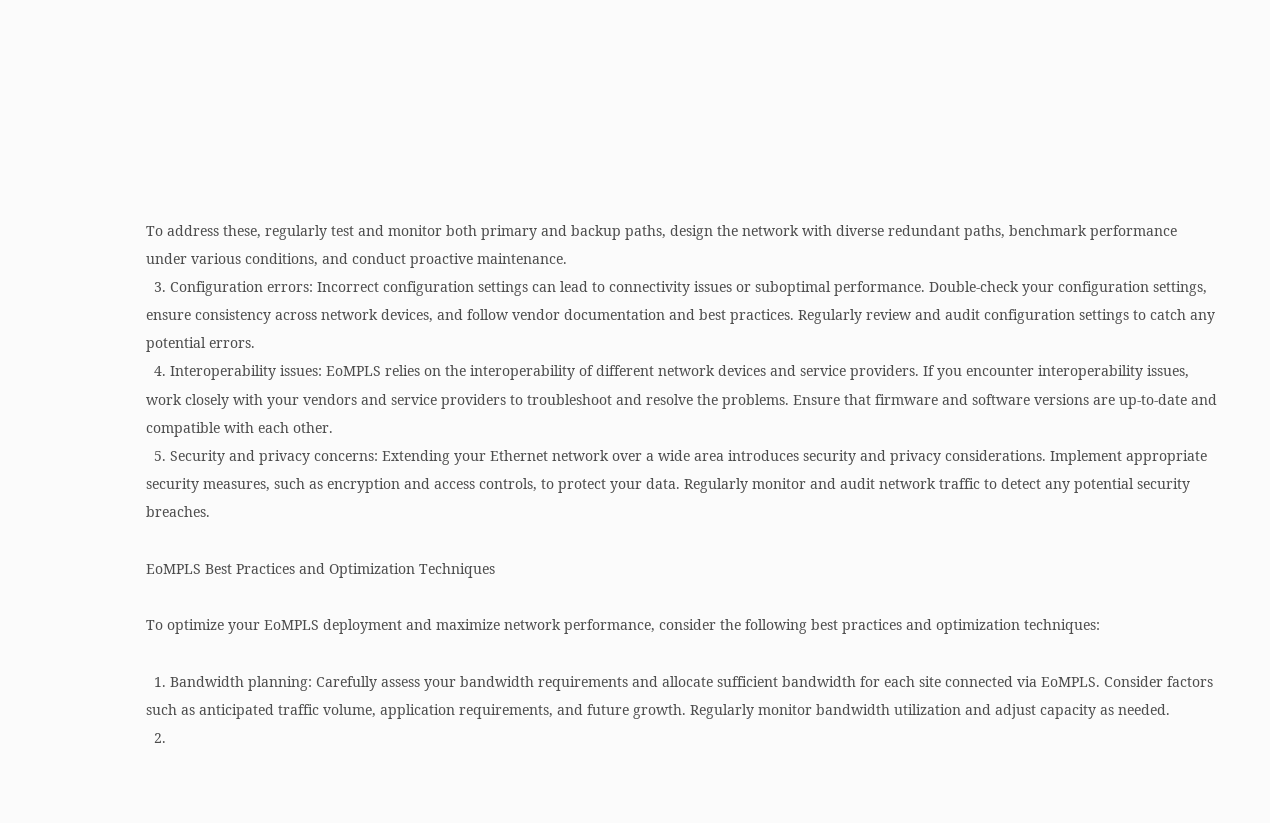To address these, regularly test and monitor both primary and backup paths, design the network with diverse redundant paths, benchmark performance under various conditions, and conduct proactive maintenance.
  3. Configuration errors: Incorrect configuration settings can lead to connectivity issues or suboptimal performance. Double-check your configuration settings, ensure consistency across network devices, and follow vendor documentation and best practices. Regularly review and audit configuration settings to catch any potential errors.
  4. Interoperability issues: EoMPLS relies on the interoperability of different network devices and service providers. If you encounter interoperability issues, work closely with your vendors and service providers to troubleshoot and resolve the problems. Ensure that firmware and software versions are up-to-date and compatible with each other.
  5. Security and privacy concerns: Extending your Ethernet network over a wide area introduces security and privacy considerations. Implement appropriate security measures, such as encryption and access controls, to protect your data. Regularly monitor and audit network traffic to detect any potential security breaches.

EoMPLS Best Practices and Optimization Techniques

To optimize your EoMPLS deployment and maximize network performance, consider the following best practices and optimization techniques:

  1. Bandwidth planning: Carefully assess your bandwidth requirements and allocate sufficient bandwidth for each site connected via EoMPLS. Consider factors such as anticipated traffic volume, application requirements, and future growth. Regularly monitor bandwidth utilization and adjust capacity as needed.
  2.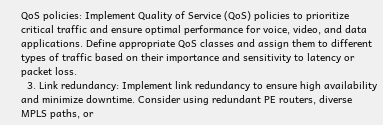QoS policies: Implement Quality of Service (QoS) policies to prioritize critical traffic and ensure optimal performance for voice, video, and data applications. Define appropriate QoS classes and assign them to different types of traffic based on their importance and sensitivity to latency or packet loss.
  3. Link redundancy: Implement link redundancy to ensure high availability and minimize downtime. Consider using redundant PE routers, diverse MPLS paths, or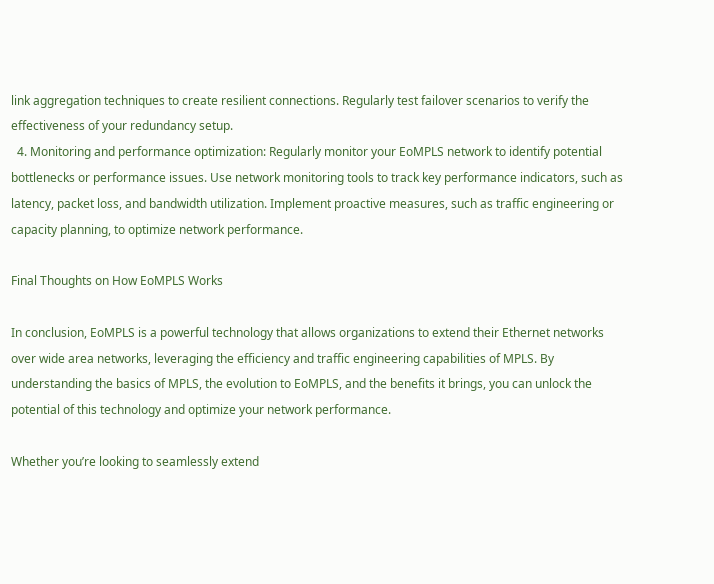link aggregation techniques to create resilient connections. Regularly test failover scenarios to verify the effectiveness of your redundancy setup.
  4. Monitoring and performance optimization: Regularly monitor your EoMPLS network to identify potential bottlenecks or performance issues. Use network monitoring tools to track key performance indicators, such as latency, packet loss, and bandwidth utilization. Implement proactive measures, such as traffic engineering or capacity planning, to optimize network performance.

Final Thoughts on How EoMPLS Works

In conclusion, EoMPLS is a powerful technology that allows organizations to extend their Ethernet networks over wide area networks, leveraging the efficiency and traffic engineering capabilities of MPLS. By understanding the basics of MPLS, the evolution to EoMPLS, and the benefits it brings, you can unlock the potential of this technology and optimize your network performance.

Whether you’re looking to seamlessly extend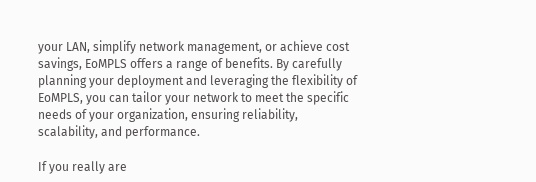your LAN, simplify network management, or achieve cost savings, EoMPLS offers a range of benefits. By carefully planning your deployment and leveraging the flexibility of EoMPLS, you can tailor your network to meet the specific needs of your organization, ensuring reliability, scalability, and performance.

If you really are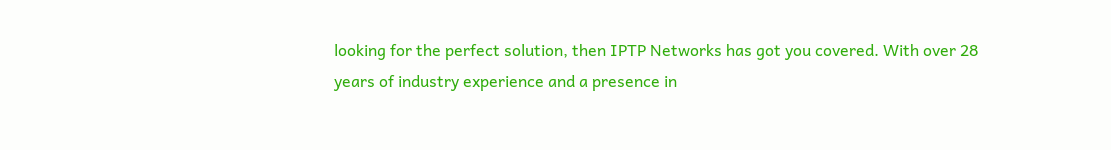looking for the perfect solution, then IPTP Networks has got you covered. With over 28 years of industry experience and a presence in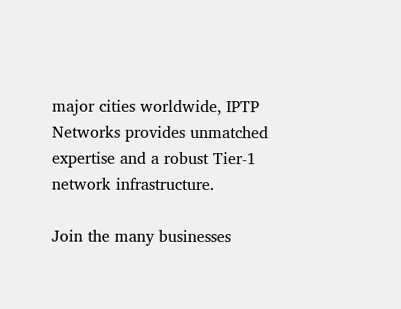major cities worldwide, IPTP Networks provides unmatched expertise and a robust Tier-1 network infrastructure.

Join the many businesses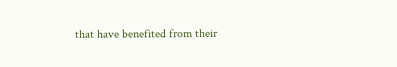that have benefited from their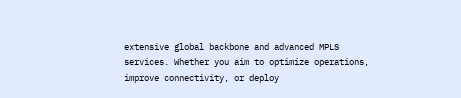extensive global backbone and advanced MPLS services. Whether you aim to optimize operations, improve connectivity, or deploy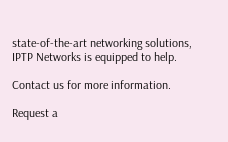state-of-the-art networking solutions, IPTP Networks is equipped to help.

Contact us for more information.

Request a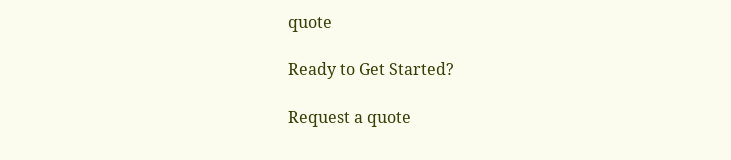quote

Ready to Get Started?

Request a quote